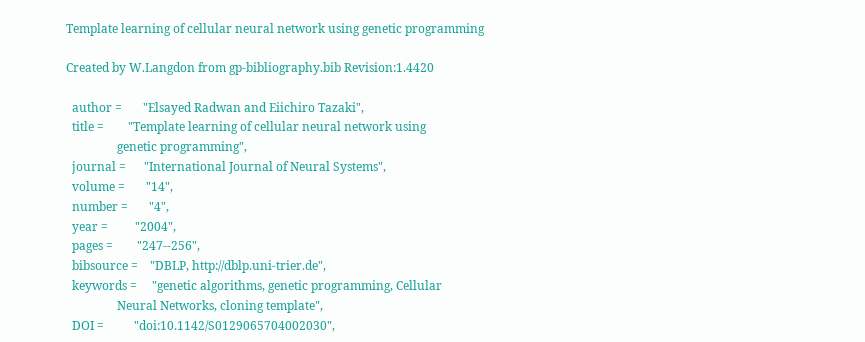Template learning of cellular neural network using genetic programming

Created by W.Langdon from gp-bibliography.bib Revision:1.4420

  author =       "Elsayed Radwan and Eiichiro Tazaki",
  title =        "Template learning of cellular neural network using
                 genetic programming",
  journal =      "International Journal of Neural Systems",
  volume =       "14",
  number =       "4",
  year =         "2004",
  pages =        "247--256",
  bibsource =    "DBLP, http://dblp.uni-trier.de",
  keywords =     "genetic algorithms, genetic programming, Cellular
                 Neural Networks, cloning template",
  DOI =          "doi:10.1142/S0129065704002030",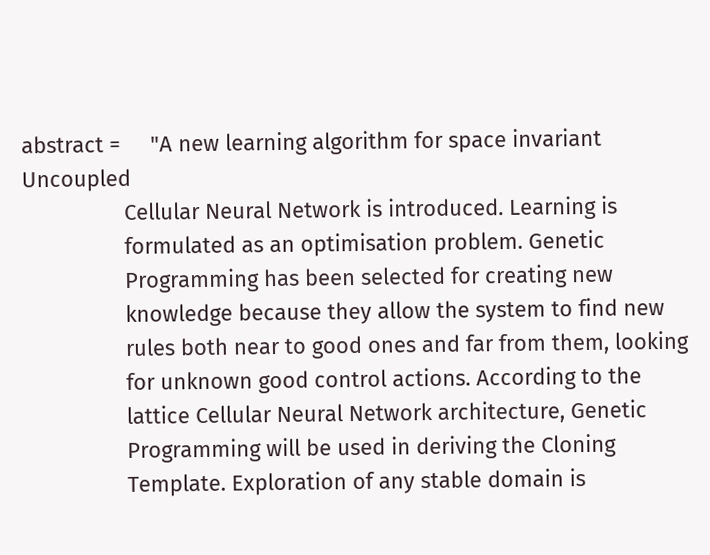abstract =     "A new learning algorithm for space invariant Uncoupled
                 Cellular Neural Network is introduced. Learning is
                 formulated as an optimisation problem. Genetic
                 Programming has been selected for creating new
                 knowledge because they allow the system to find new
                 rules both near to good ones and far from them, looking
                 for unknown good control actions. According to the
                 lattice Cellular Neural Network architecture, Genetic
                 Programming will be used in deriving the Cloning
                 Template. Exploration of any stable domain is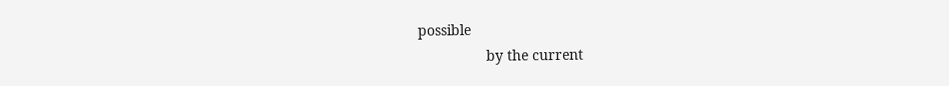possible
                 by the current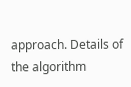approach. Details of the algorithm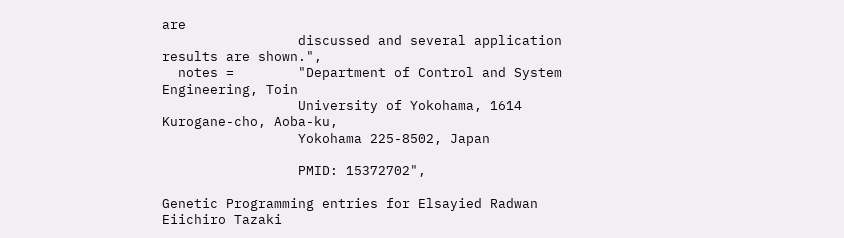are
                 discussed and several application results are shown.",
  notes =        "Department of Control and System Engineering, Toin
                 University of Yokohama, 1614 Kurogane-cho, Aoba-ku,
                 Yokohama 225-8502, Japan

                 PMID: 15372702",

Genetic Programming entries for Elsayied Radwan Eiichiro Tazaki